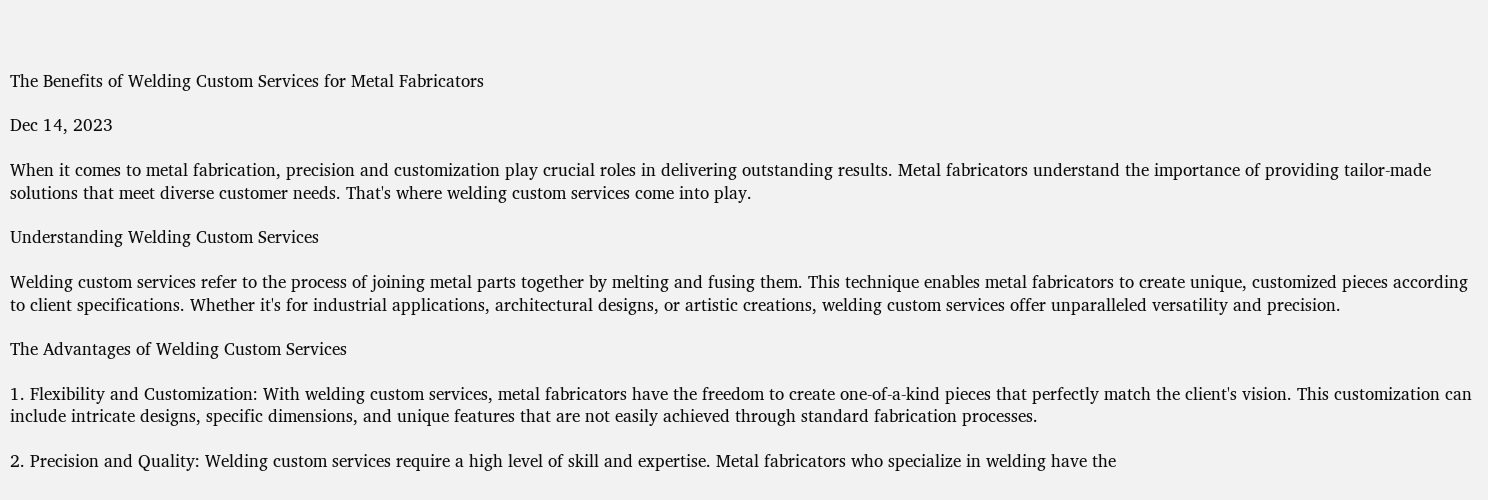The Benefits of Welding Custom Services for Metal Fabricators

Dec 14, 2023

When it comes to metal fabrication, precision and customization play crucial roles in delivering outstanding results. Metal fabricators understand the importance of providing tailor-made solutions that meet diverse customer needs. That's where welding custom services come into play.

Understanding Welding Custom Services

Welding custom services refer to the process of joining metal parts together by melting and fusing them. This technique enables metal fabricators to create unique, customized pieces according to client specifications. Whether it's for industrial applications, architectural designs, or artistic creations, welding custom services offer unparalleled versatility and precision.

The Advantages of Welding Custom Services

1. Flexibility and Customization: With welding custom services, metal fabricators have the freedom to create one-of-a-kind pieces that perfectly match the client's vision. This customization can include intricate designs, specific dimensions, and unique features that are not easily achieved through standard fabrication processes.

2. Precision and Quality: Welding custom services require a high level of skill and expertise. Metal fabricators who specialize in welding have the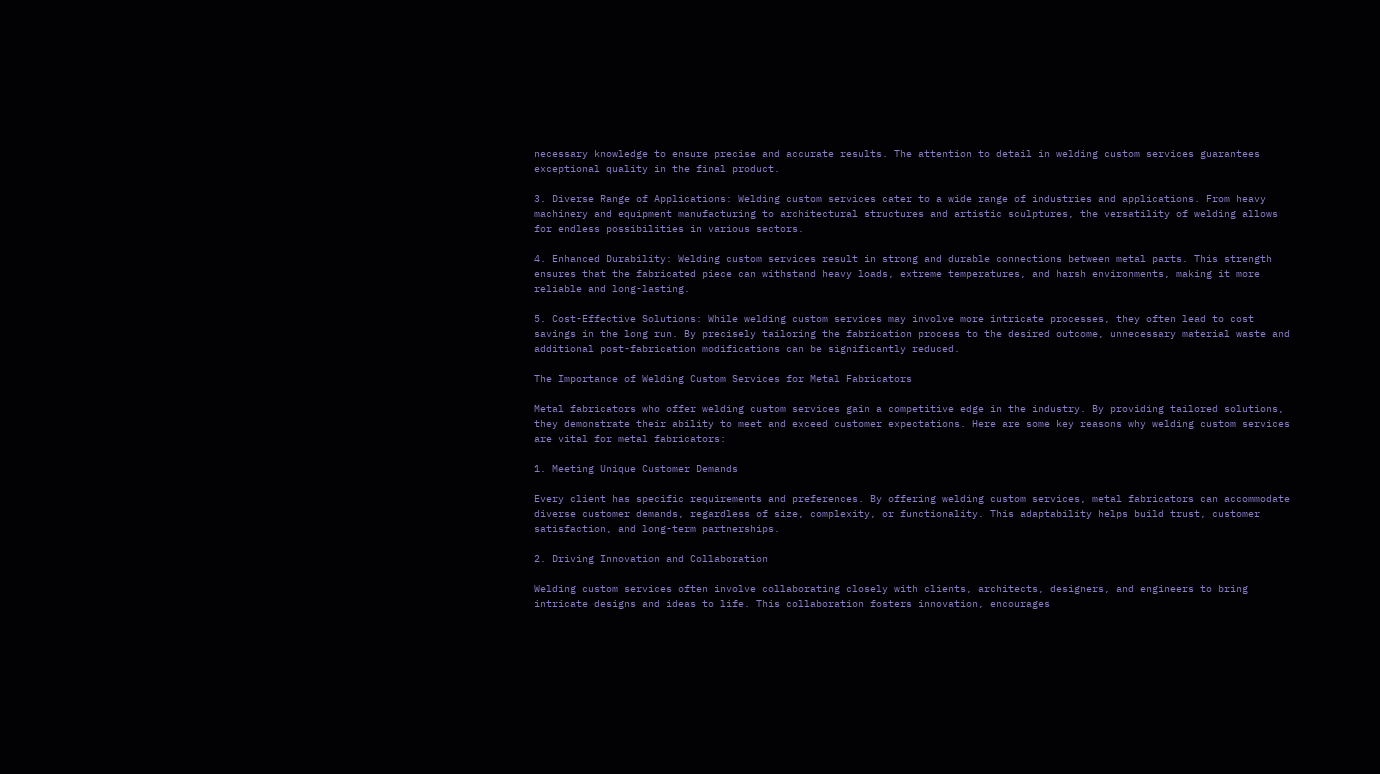necessary knowledge to ensure precise and accurate results. The attention to detail in welding custom services guarantees exceptional quality in the final product.

3. Diverse Range of Applications: Welding custom services cater to a wide range of industries and applications. From heavy machinery and equipment manufacturing to architectural structures and artistic sculptures, the versatility of welding allows for endless possibilities in various sectors.

4. Enhanced Durability: Welding custom services result in strong and durable connections between metal parts. This strength ensures that the fabricated piece can withstand heavy loads, extreme temperatures, and harsh environments, making it more reliable and long-lasting.

5. Cost-Effective Solutions: While welding custom services may involve more intricate processes, they often lead to cost savings in the long run. By precisely tailoring the fabrication process to the desired outcome, unnecessary material waste and additional post-fabrication modifications can be significantly reduced.

The Importance of Welding Custom Services for Metal Fabricators

Metal fabricators who offer welding custom services gain a competitive edge in the industry. By providing tailored solutions, they demonstrate their ability to meet and exceed customer expectations. Here are some key reasons why welding custom services are vital for metal fabricators:

1. Meeting Unique Customer Demands

Every client has specific requirements and preferences. By offering welding custom services, metal fabricators can accommodate diverse customer demands, regardless of size, complexity, or functionality. This adaptability helps build trust, customer satisfaction, and long-term partnerships.

2. Driving Innovation and Collaboration

Welding custom services often involve collaborating closely with clients, architects, designers, and engineers to bring intricate designs and ideas to life. This collaboration fosters innovation, encourages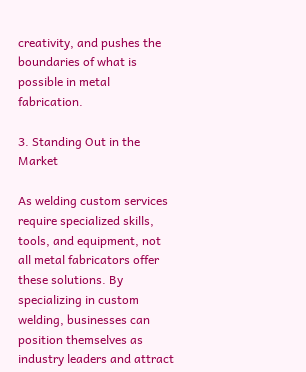creativity, and pushes the boundaries of what is possible in metal fabrication.

3. Standing Out in the Market

As welding custom services require specialized skills, tools, and equipment, not all metal fabricators offer these solutions. By specializing in custom welding, businesses can position themselves as industry leaders and attract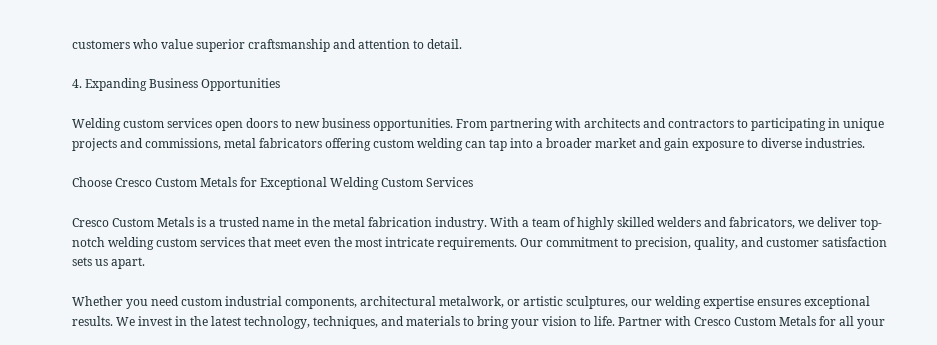customers who value superior craftsmanship and attention to detail.

4. Expanding Business Opportunities

Welding custom services open doors to new business opportunities. From partnering with architects and contractors to participating in unique projects and commissions, metal fabricators offering custom welding can tap into a broader market and gain exposure to diverse industries.

Choose Cresco Custom Metals for Exceptional Welding Custom Services

Cresco Custom Metals is a trusted name in the metal fabrication industry. With a team of highly skilled welders and fabricators, we deliver top-notch welding custom services that meet even the most intricate requirements. Our commitment to precision, quality, and customer satisfaction sets us apart.

Whether you need custom industrial components, architectural metalwork, or artistic sculptures, our welding expertise ensures exceptional results. We invest in the latest technology, techniques, and materials to bring your vision to life. Partner with Cresco Custom Metals for all your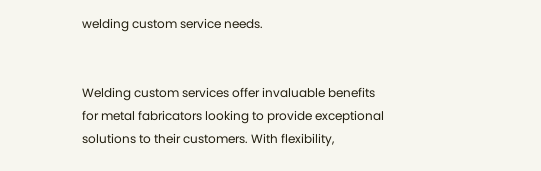welding custom service needs.


Welding custom services offer invaluable benefits for metal fabricators looking to provide exceptional solutions to their customers. With flexibility,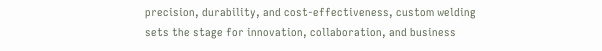precision, durability, and cost-effectiveness, custom welding sets the stage for innovation, collaboration, and business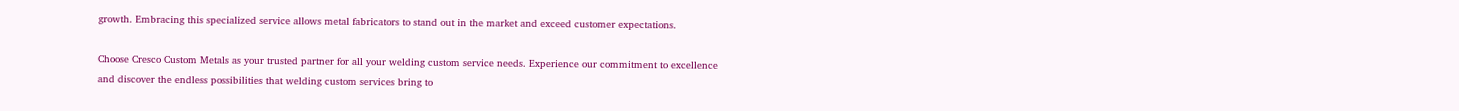growth. Embracing this specialized service allows metal fabricators to stand out in the market and exceed customer expectations.

Choose Cresco Custom Metals as your trusted partner for all your welding custom service needs. Experience our commitment to excellence and discover the endless possibilities that welding custom services bring to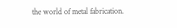the world of metal fabrication.